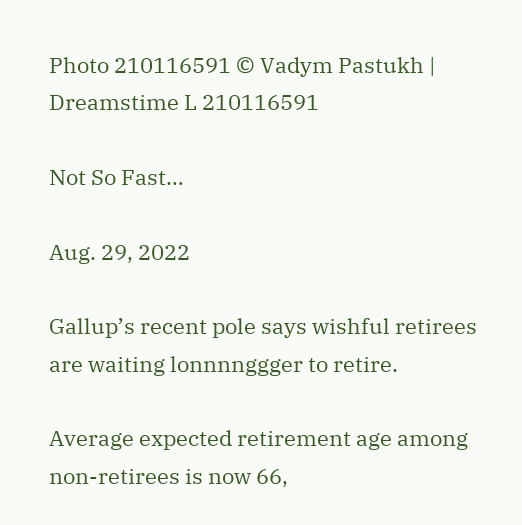Photo 210116591 © Vadym Pastukh |
Dreamstime L 210116591

Not So Fast…

Aug. 29, 2022

Gallup’s recent pole says wishful retirees are waiting lonnnnggger to retire.

Average expected retirement age among non-retirees is now 66,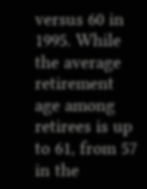versus 60 in 1995. While the average retirement age among retirees is up to 61, from 57 in the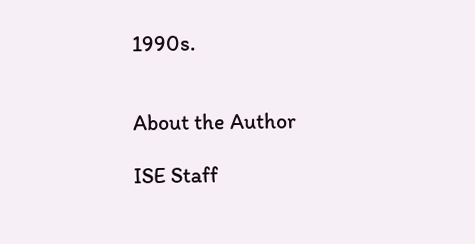1990s.


About the Author

ISE Staff